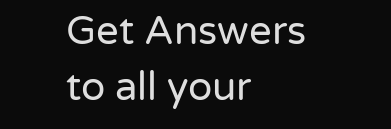Get Answers to all your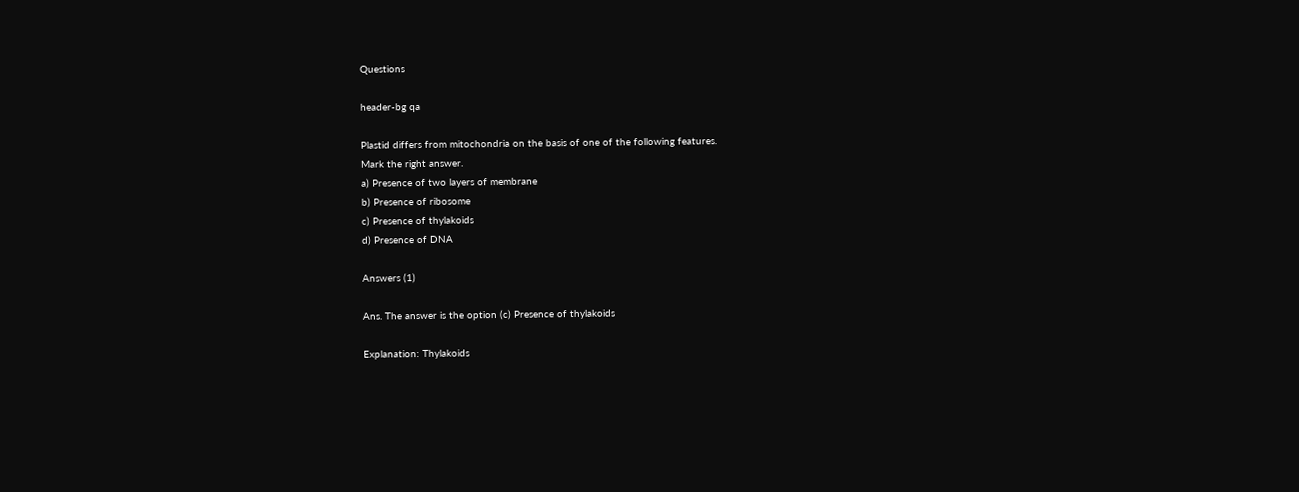Questions

header-bg qa

Plastid differs from mitochondria on the basis of one of the following features.
Mark the right answer.
a) Presence of two layers of membrane
b) Presence of ribosome
c) Presence of thylakoids
d) Presence of DNA

Answers (1)

Ans. The answer is the option (c) Presence of thylakoids

Explanation: Thylakoids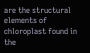are the structural elements of chloroplast found in the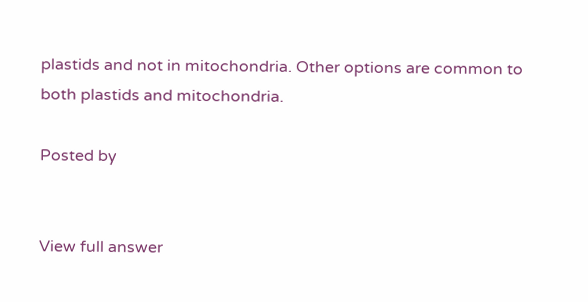plastids and not in mitochondria. Other options are common to both plastids and mitochondria.

Posted by


View full answer